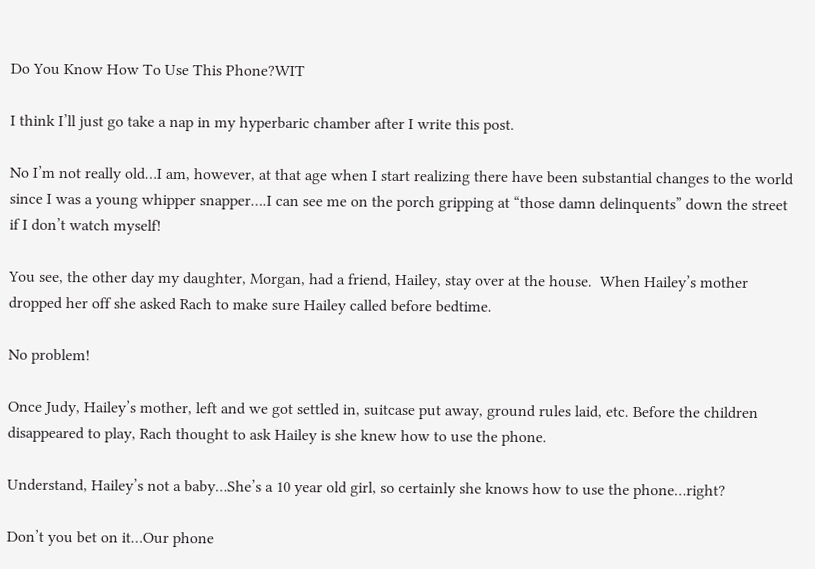Do You Know How To Use This Phone?WIT

I think I’ll just go take a nap in my hyperbaric chamber after I write this post.

No I’m not really old…I am, however, at that age when I start realizing there have been substantial changes to the world since I was a young whipper snapper….I can see me on the porch gripping at “those damn delinquents” down the street if I don’t watch myself!

You see, the other day my daughter, Morgan, had a friend, Hailey, stay over at the house.  When Hailey’s mother dropped her off she asked Rach to make sure Hailey called before bedtime.

No problem!

Once Judy, Hailey’s mother, left and we got settled in, suitcase put away, ground rules laid, etc. Before the children disappeared to play, Rach thought to ask Hailey is she knew how to use the phone.

Understand, Hailey’s not a baby…She’s a 10 year old girl, so certainly she knows how to use the phone…right?

Don’t you bet on it…Our phone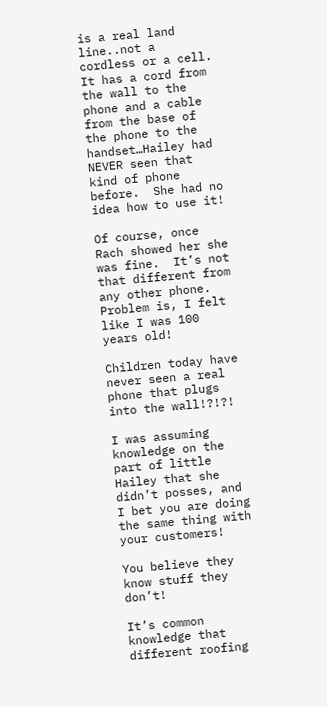is a real land line..not a cordless or a cell.  It has a cord from the wall to the phone and a cable from the base of the phone to the handset…Hailey had NEVER seen that kind of phone before.  She had no idea how to use it!

Of course, once Rach showed her she was fine.  It’s not that different from any other phone. Problem is, I felt like I was 100 years old!

Children today have never seen a real phone that plugs into the wall!?!?!

I was assuming knowledge on the part of little Hailey that she didn’t posses, and I bet you are doing the same thing with your customers!

You believe they know stuff they don’t!

It’s common knowledge that different roofing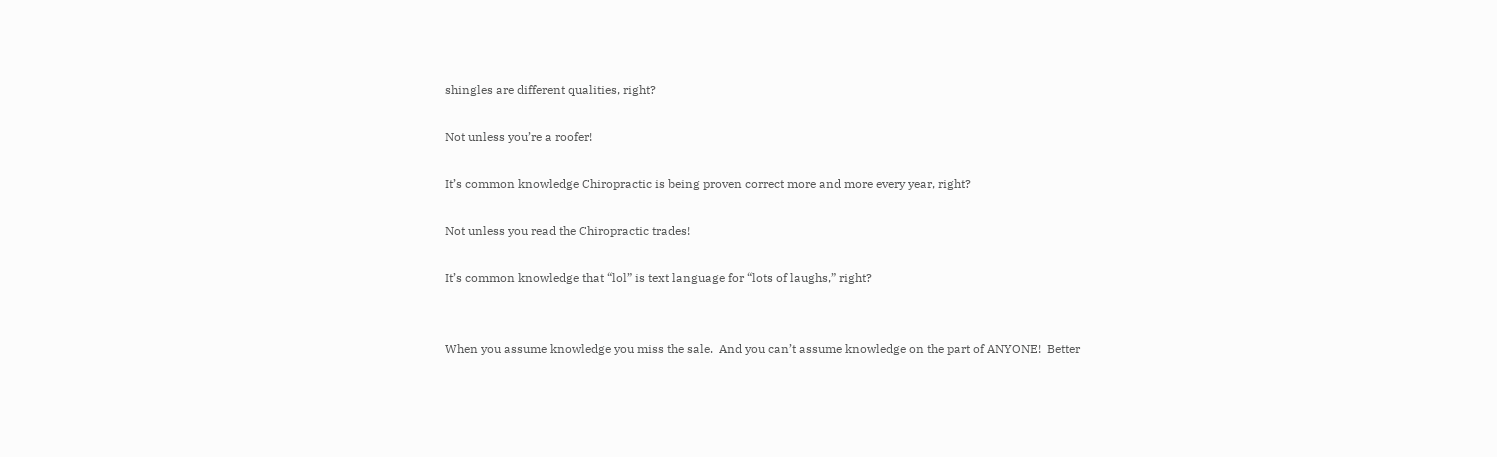shingles are different qualities, right?

Not unless you’re a roofer!

It’s common knowledge Chiropractic is being proven correct more and more every year, right?

Not unless you read the Chiropractic trades!

It’s common knowledge that “lol” is text language for “lots of laughs,” right?


When you assume knowledge you miss the sale.  And you can’t assume knowledge on the part of ANYONE!  Better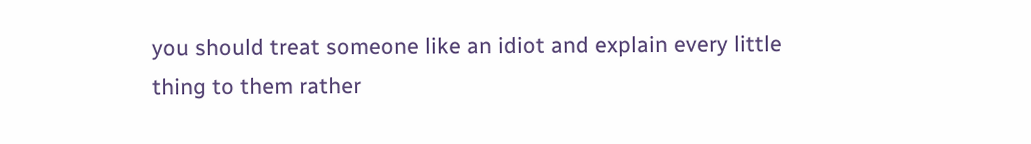you should treat someone like an idiot and explain every little thing to them rather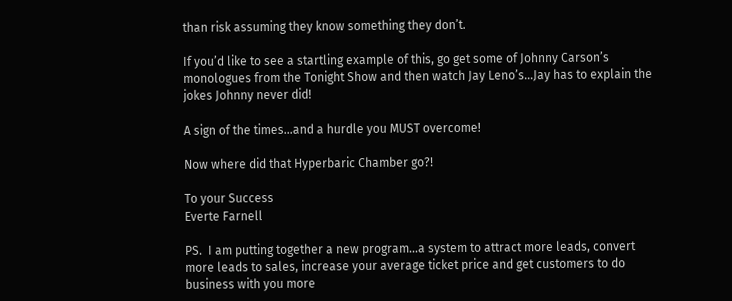than risk assuming they know something they don’t.

If you’d like to see a startling example of this, go get some of Johnny Carson’s monologues from the Tonight Show and then watch Jay Leno’s…Jay has to explain the jokes Johnny never did!

A sign of the times…and a hurdle you MUST overcome!

Now where did that Hyperbaric Chamber go?!

To your Success
Everte Farnell

PS.  I am putting together a new program…a system to attract more leads, convert more leads to sales, increase your average ticket price and get customers to do business with you more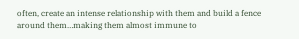often, create an intense relationship with them and build a fence around them…making them almost immune to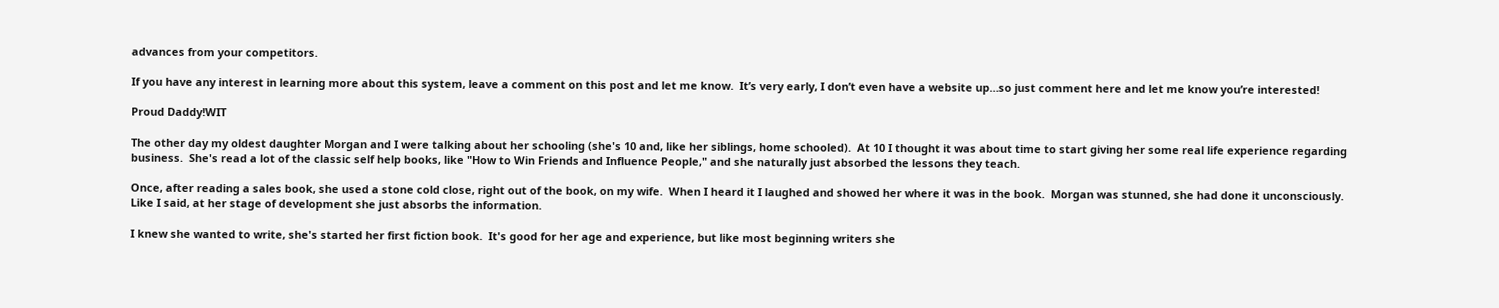advances from your competitors.

If you have any interest in learning more about this system, leave a comment on this post and let me know.  It’s very early, I don’t even have a website up…so just comment here and let me know you’re interested!

Proud Daddy!WIT

The other day my oldest daughter Morgan and I were talking about her schooling (she's 10 and, like her siblings, home schooled).  At 10 I thought it was about time to start giving her some real life experience regarding business.  She's read a lot of the classic self help books, like "How to Win Friends and Influence People," and she naturally just absorbed the lessons they teach.

Once, after reading a sales book, she used a stone cold close, right out of the book, on my wife.  When I heard it I laughed and showed her where it was in the book.  Morgan was stunned, she had done it unconsciously.  Like I said, at her stage of development she just absorbs the information.

I knew she wanted to write, she's started her first fiction book.  It's good for her age and experience, but like most beginning writers she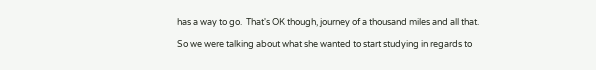has a way to go.  That's OK though, journey of a thousand miles and all that.

So we were talking about what she wanted to start studying in regards to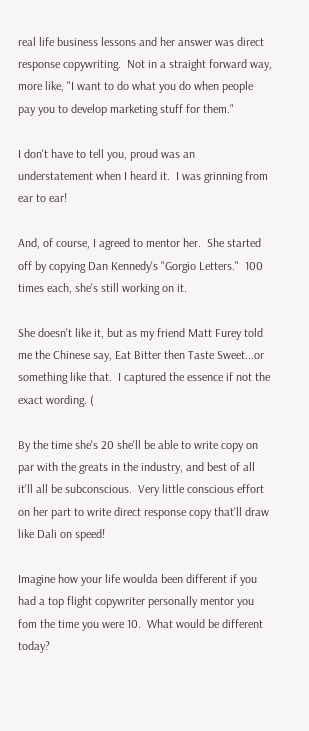real life business lessons and her answer was direct response copywriting.  Not in a straight forward way, more like, "I want to do what you do when people pay you to develop marketing stuff for them."

I don't have to tell you, proud was an understatement when I heard it.  I was grinning from ear to ear!

And, of course, I agreed to mentor her.  She started off by copying Dan Kennedy's "Gorgio Letters."  100 times each, she's still working on it.

She doesn't like it, but as my friend Matt Furey told me the Chinese say, Eat Bitter then Taste Sweet...or something like that.  I captured the essence if not the exact wording. (

By the time she's 20 she'll be able to write copy on par with the greats in the industry, and best of all it'll all be subconscious.  Very little conscious effort on her part to write direct response copy that'll draw like Dali on speed!

Imagine how your life woulda been different if you had a top flight copywriter personally mentor you fom the time you were 10.  What would be different today?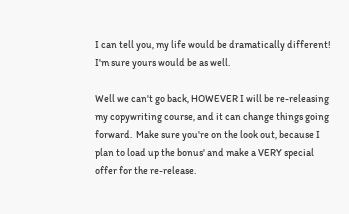I can tell you, my life would be dramatically different!  I'm sure yours would be as well.

Well we can't go back, HOWEVER I will be re-releasing my copywriting course, and it can change things going forward.  Make sure you're on the look out, because I plan to load up the bonus' and make a VERY special offer for the re-release.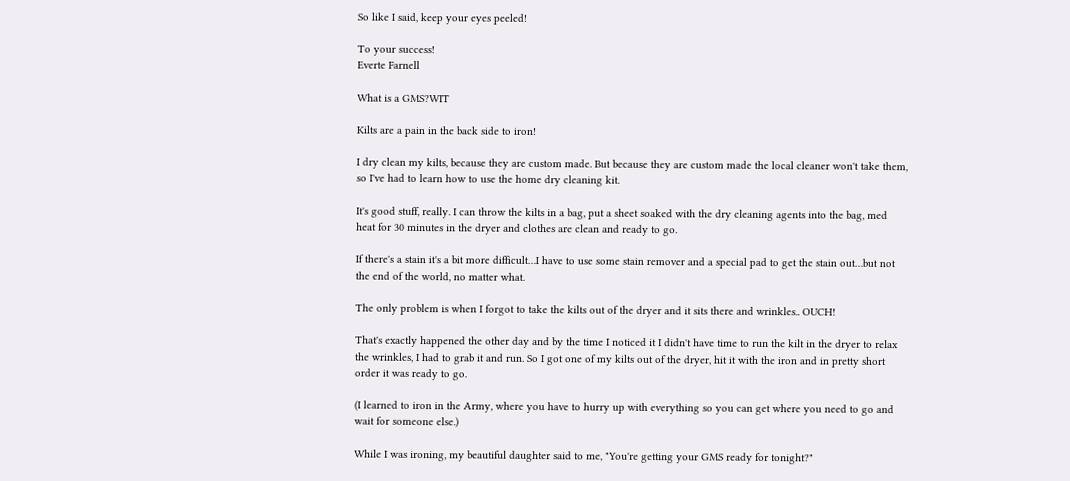So like I said, keep your eyes peeled!

To your success!
Everte Farnell

What is a GMS?WIT

Kilts are a pain in the back side to iron!

I dry clean my kilts, because they are custom made. But because they are custom made the local cleaner won't take them, so I've had to learn how to use the home dry cleaning kit.

It's good stuff, really. I can throw the kilts in a bag, put a sheet soaked with the dry cleaning agents into the bag, med heat for 30 minutes in the dryer and clothes are clean and ready to go.

If there's a stain it's a bit more difficult…I have to use some stain remover and a special pad to get the stain out…but not the end of the world, no matter what.

The only problem is when I forgot to take the kilts out of the dryer and it sits there and wrinkles.. OUCH!

That's exactly happened the other day and by the time I noticed it I didn't have time to run the kilt in the dryer to relax the wrinkles, I had to grab it and run. So I got one of my kilts out of the dryer, hit it with the iron and in pretty short order it was ready to go.

(I learned to iron in the Army, where you have to hurry up with everything so you can get where you need to go and wait for someone else.)

While I was ironing, my beautiful daughter said to me, "You're getting your GMS ready for tonight?"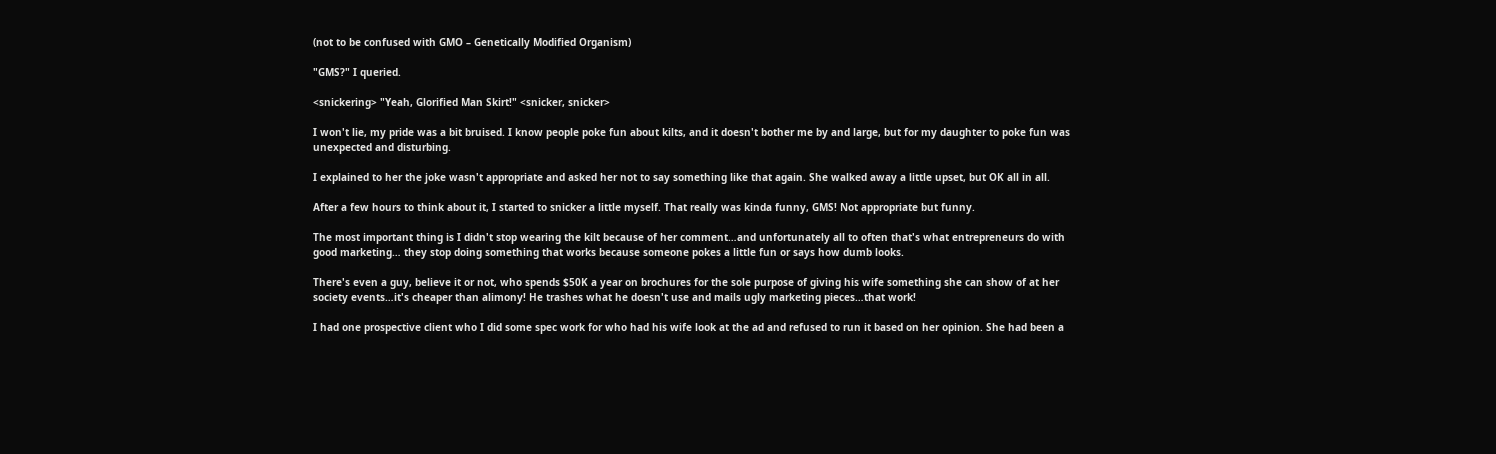(not to be confused with GMO – Genetically Modified Organism)

"GMS?" I queried.

<snickering> "Yeah, Glorified Man Skirt!" <snicker, snicker>

I won't lie, my pride was a bit bruised. I know people poke fun about kilts, and it doesn't bother me by and large, but for my daughter to poke fun was unexpected and disturbing.

I explained to her the joke wasn't appropriate and asked her not to say something like that again. She walked away a little upset, but OK all in all.

After a few hours to think about it, I started to snicker a little myself. That really was kinda funny, GMS! Not appropriate but funny.

The most important thing is I didn't stop wearing the kilt because of her comment…and unfortunately all to often that's what entrepreneurs do with good marketing… they stop doing something that works because someone pokes a little fun or says how dumb looks.

There's even a guy, believe it or not, who spends $50K a year on brochures for the sole purpose of giving his wife something she can show of at her society events…it's cheaper than alimony! He trashes what he doesn't use and mails ugly marketing pieces…that work!

I had one prospective client who I did some spec work for who had his wife look at the ad and refused to run it based on her opinion. She had been a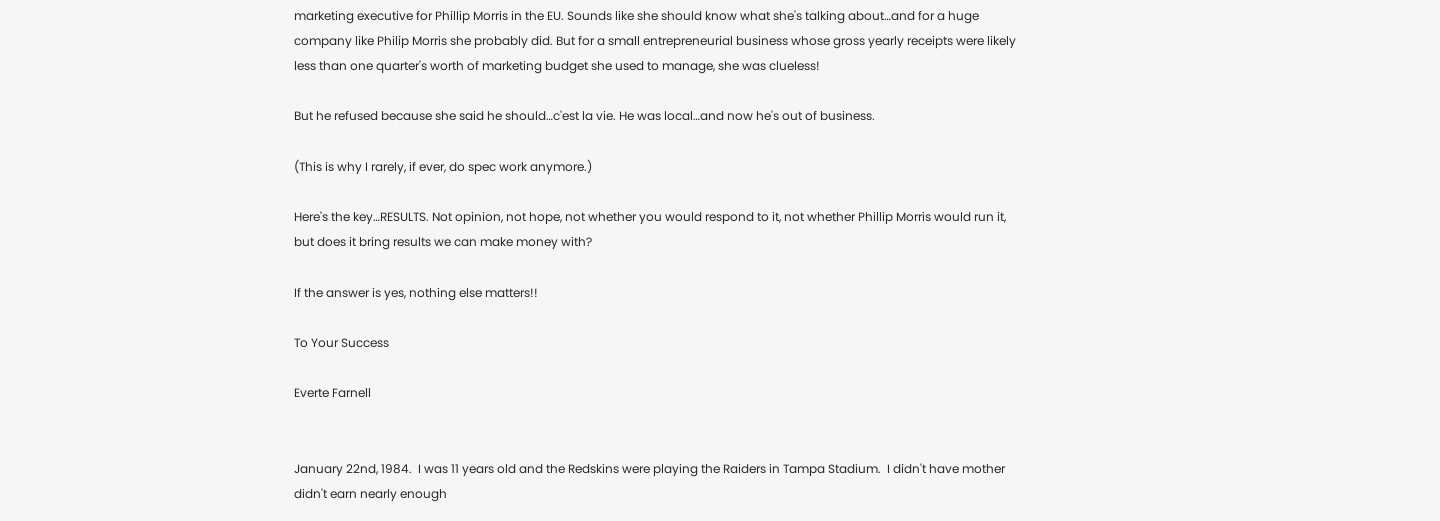marketing executive for Phillip Morris in the EU. Sounds like she should know what she's talking about…and for a huge company like Philip Morris she probably did. But for a small entrepreneurial business whose gross yearly receipts were likely less than one quarter's worth of marketing budget she used to manage, she was clueless!

But he refused because she said he should…c'est la vie. He was local…and now he's out of business.

(This is why I rarely, if ever, do spec work anymore.)

Here's the key…RESULTS. Not opinion, not hope, not whether you would respond to it, not whether Phillip Morris would run it, but does it bring results we can make money with?

If the answer is yes, nothing else matters!!

To Your Success

Everte Farnell


January 22nd, 1984.  I was 11 years old and the Redskins were playing the Raiders in Tampa Stadium.  I didn't have mother didn't earn nearly enough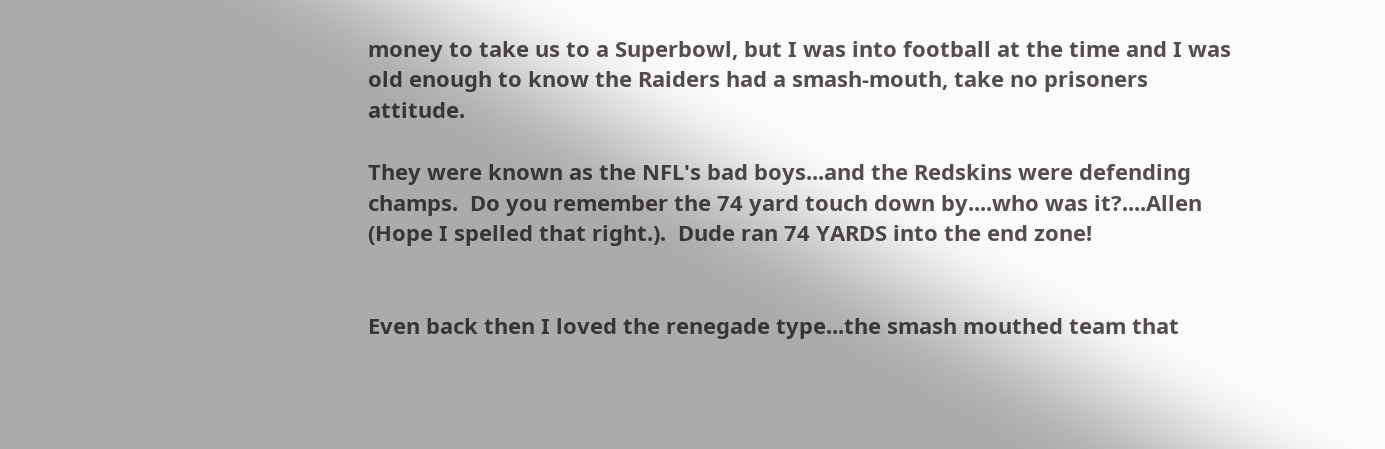money to take us to a Superbowl, but I was into football at the time and I was old enough to know the Raiders had a smash-mouth, take no prisoners attitude.

They were known as the NFL's bad boys...and the Redskins were defending champs.  Do you remember the 74 yard touch down by....who was it?....Allen (Hope I spelled that right.).  Dude ran 74 YARDS into the end zone!


Even back then I loved the renegade type...the smash mouthed team that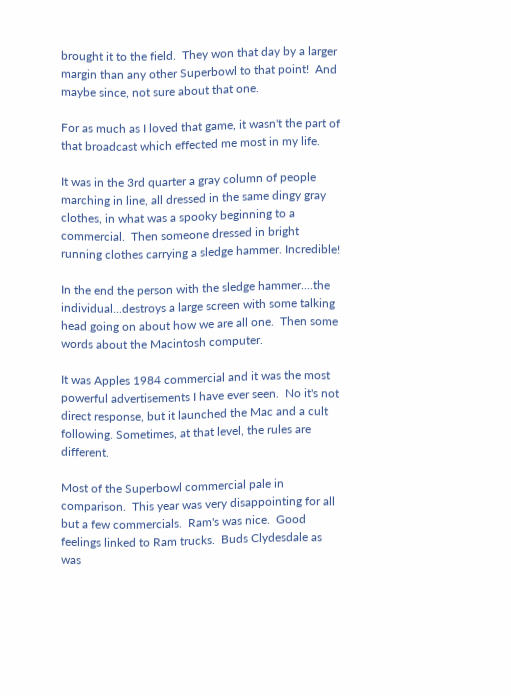brought it to the field.  They won that day by a larger margin than any other Superbowl to that point!  And maybe since, not sure about that one.

For as much as I loved that game, it wasn't the part of that broadcast which effected me most in my life.

It was in the 3rd quarter a gray column of people marching in line, all dressed in the same dingy gray clothes, in what was a spooky beginning to a commercial.  Then someone dressed in bright running clothes carrying a sledge hammer. Incredible!

In the end the person with the sledge hammer....the individual...destroys a large screen with some talking head going on about how we are all one.  Then some words about the Macintosh computer.

It was Apples 1984 commercial and it was the most powerful advertisements I have ever seen.  No it's not direct response, but it launched the Mac and a cult following. Sometimes, at that level, the rules are different.

Most of the Superbowl commercial pale in comparison.  This year was very disappointing for all but a few commercials.  Ram's was nice.  Good feelings linked to Ram trucks.  Buds Clydesdale as was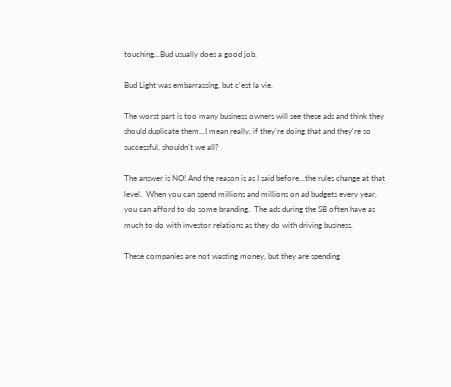touching...Bud usually does a good job.

Bud Light was embarrassing, but c'est la vie.

The worst part is too many business owners will see these ads and think they should duplicate them...I mean really, if they're doing that and they're so successful, shouldn't we all?

The answer is NO! And the reason is as I said before...the rules change at that level.  When you can spend millions and millions on ad budgets every year, you can afford to do some branding.  The ads during the SB often have as much to do with investor relations as they do with driving business.

These companies are not wasting money, but they are spending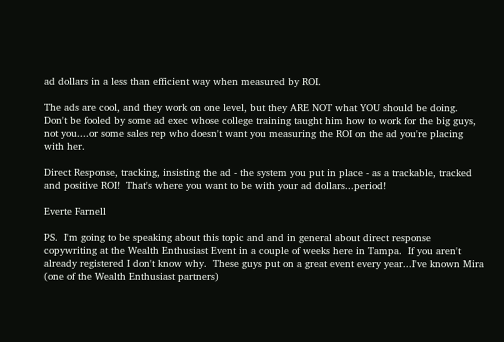ad dollars in a less than efficient way when measured by ROI.

The ads are cool, and they work on one level, but they ARE NOT what YOU should be doing.  Don't be fooled by some ad exec whose college training taught him how to work for the big guys, not you....or some sales rep who doesn't want you measuring the ROI on the ad you're placing with her.

Direct Response, tracking, insisting the ad - the system you put in place - as a trackable, tracked and positive ROI!  That's where you want to be with your ad dollars...period!

Everte Farnell

PS.  I'm going to be speaking about this topic and and in general about direct response copywriting at the Wealth Enthusiast Event in a couple of weeks here in Tampa.  If you aren't already registered I don't know why.  These guys put on a great event every year...I've known Mira (one of the Wealth Enthusiast partners)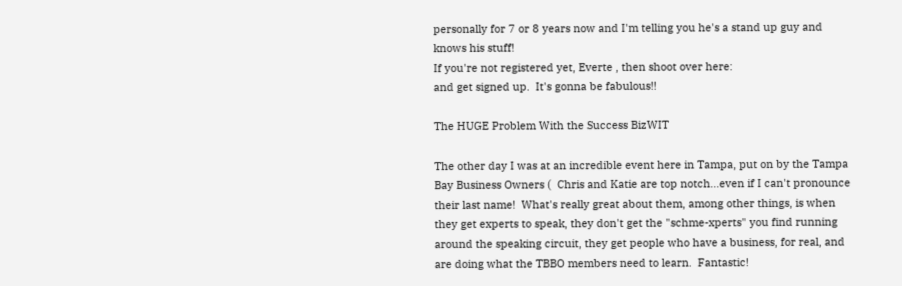personally for 7 or 8 years now and I'm telling you he's a stand up guy and knows his stuff!
If you're not registered yet, Everte , then shoot over here:
and get signed up.  It's gonna be fabulous!!

The HUGE Problem With the Success BizWIT

The other day I was at an incredible event here in Tampa, put on by the Tampa Bay Business Owners (  Chris and Katie are top notch...even if I can't pronounce their last name!  What's really great about them, among other things, is when they get experts to speak, they don't get the "schme-xperts" you find running around the speaking circuit, they get people who have a business, for real, and are doing what the TBBO members need to learn.  Fantastic!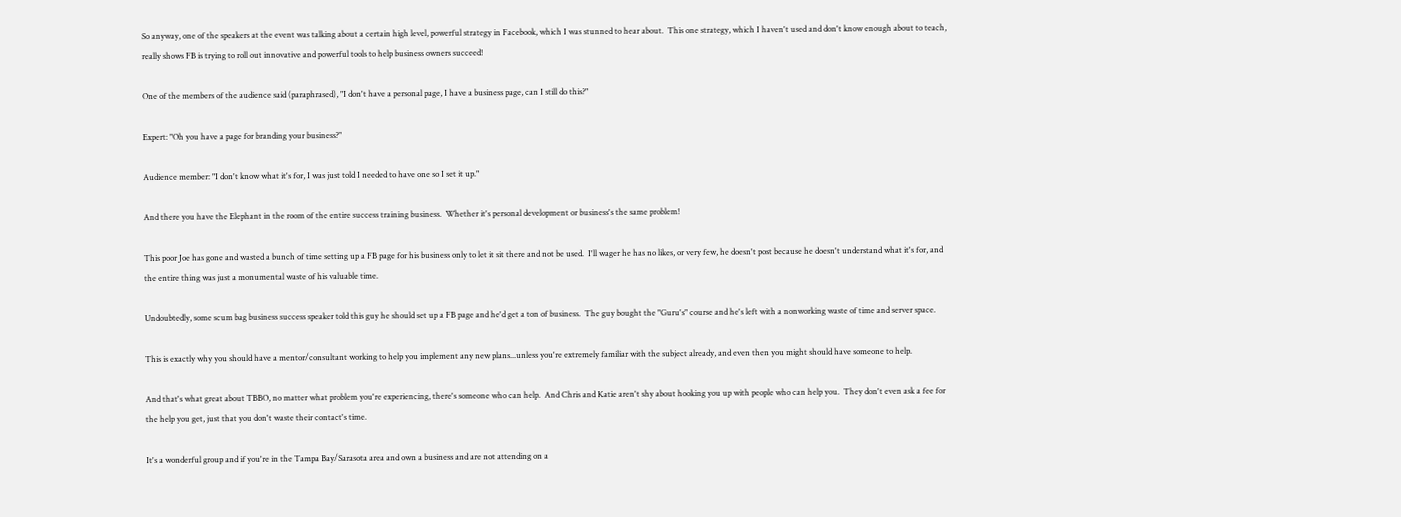So anyway, one of the speakers at the event was talking about a certain high level, powerful strategy in Facebook, which I was stunned to hear about.  This one strategy, which I haven't used and don't know enough about to teach, really shows FB is trying to roll out innovative and powerful tools to help business owners succeed!

One of the members of the audience said (paraphrased), "I don't have a personal page, I have a business page, can I still do this?"

Expert: "Oh you have a page for branding your business?"

Audience member: "I don't know what it's for, I was just told I needed to have one so I set it up."

And there you have the Elephant in the room of the entire success training business.  Whether it's personal development or business's the same problem!

This poor Joe has gone and wasted a bunch of time setting up a FB page for his business only to let it sit there and not be used.  I'll wager he has no likes, or very few, he doesn't post because he doesn't understand what it's for, and the entire thing was just a monumental waste of his valuable time.

Undoubtedly, some scum bag business success speaker told this guy he should set up a FB page and he'd get a ton of business.  The guy bought the "Guru's" course and he's left with a nonworking waste of time and server space.

This is exactly why you should have a mentor/consultant working to help you implement any new plans...unless you're extremely familiar with the subject already, and even then you might should have someone to help.

And that's what great about TBBO, no matter what problem you're experiencing, there's someone who can help.  And Chris and Katie aren't shy about hooking you up with people who can help you.  They don't even ask a fee for the help you get, just that you don't waste their contact's time.

It's a wonderful group and if you're in the Tampa Bay/Sarasota area and own a business and are not attending on a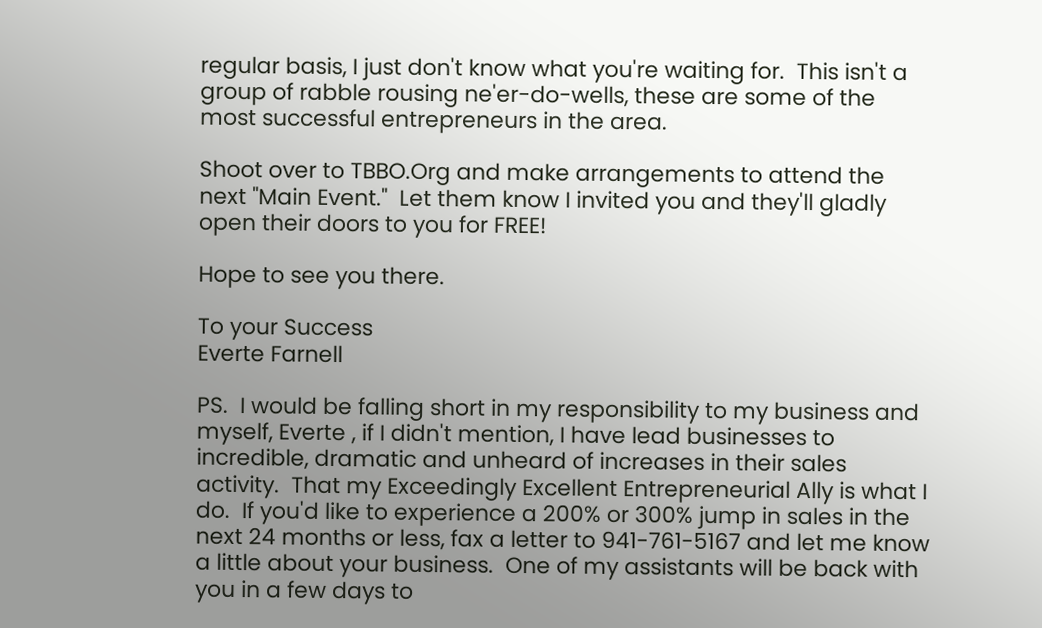regular basis, I just don't know what you're waiting for.  This isn't a group of rabble rousing ne'er-do-wells, these are some of the most successful entrepreneurs in the area.

Shoot over to TBBO.Org and make arrangements to attend the next "Main Event."  Let them know I invited you and they'll gladly open their doors to you for FREE!

Hope to see you there.

To your Success
Everte Farnell

PS.  I would be falling short in my responsibility to my business and myself, Everte , if I didn't mention, I have lead businesses to incredible, dramatic and unheard of increases in their sales activity.  That my Exceedingly Excellent Entrepreneurial Ally is what I do.  If you'd like to experience a 200% or 300% jump in sales in the next 24 months or less, fax a letter to 941-761-5167 and let me know a little about your business.  One of my assistants will be back with you in a few days to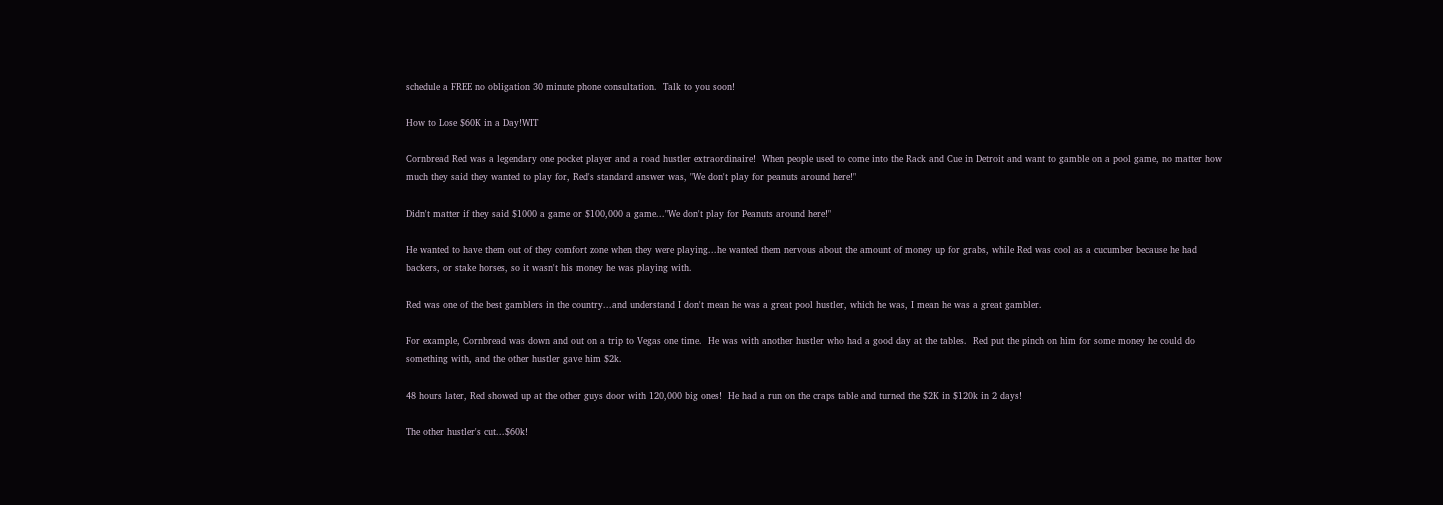schedule a FREE no obligation 30 minute phone consultation.  Talk to you soon!

How to Lose $60K in a Day!WIT

Cornbread Red was a legendary one pocket player and a road hustler extraordinaire!  When people used to come into the Rack and Cue in Detroit and want to gamble on a pool game, no matter how much they said they wanted to play for, Red's standard answer was, "We don't play for peanuts around here!"

Didn't matter if they said $1000 a game or $100,000 a game..."We don't play for Peanuts around here!"

He wanted to have them out of they comfort zone when they were playing...he wanted them nervous about the amount of money up for grabs, while Red was cool as a cucumber because he had backers, or stake horses, so it wasn't his money he was playing with.

Red was one of the best gamblers in the country...and understand I don't mean he was a great pool hustler, which he was, I mean he was a great gambler.

For example, Cornbread was down and out on a trip to Vegas one time.  He was with another hustler who had a good day at the tables.  Red put the pinch on him for some money he could do something with, and the other hustler gave him $2k.

48 hours later, Red showed up at the other guys door with 120,000 big ones!  He had a run on the craps table and turned the $2K in $120k in 2 days!

The other hustler's cut...$60k!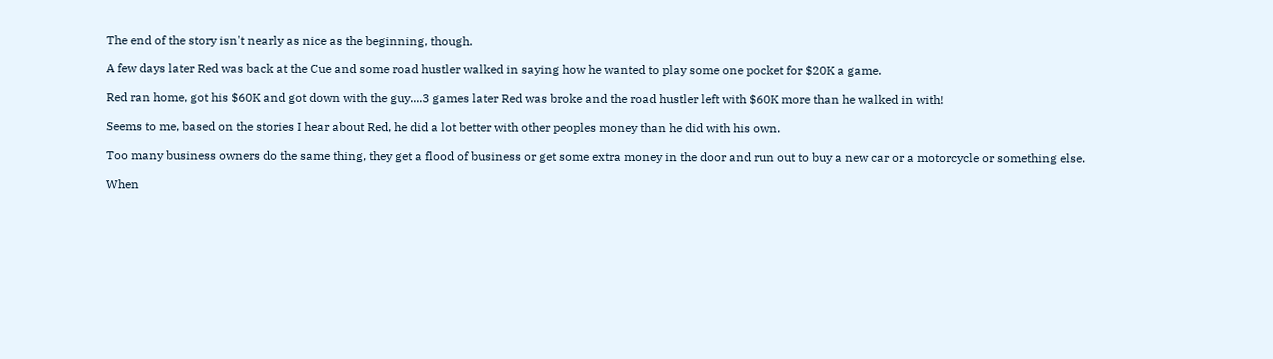The end of the story isn't nearly as nice as the beginning, though.

A few days later Red was back at the Cue and some road hustler walked in saying how he wanted to play some one pocket for $20K a game.

Red ran home, got his $60K and got down with the guy....3 games later Red was broke and the road hustler left with $60K more than he walked in with!

Seems to me, based on the stories I hear about Red, he did a lot better with other peoples money than he did with his own.

Too many business owners do the same thing, they get a flood of business or get some extra money in the door and run out to buy a new car or a motorcycle or something else.

When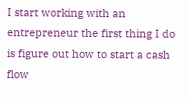I start working with an entrepreneur the first thing I do is figure out how to start a cash flow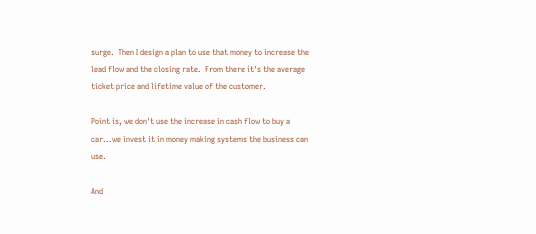surge.  Then I design a plan to use that money to increase the lead flow and the closing rate.  From there it's the average ticket price and lifetime value of the customer.

Point is, we don't use the increase in cash flow to buy a car...we invest it in money making systems the business can use.

And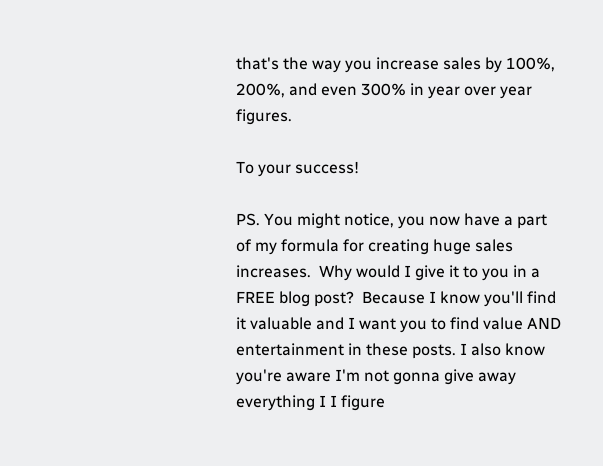that's the way you increase sales by 100%, 200%, and even 300% in year over year figures.

To your success!

PS. You might notice, you now have a part of my formula for creating huge sales increases.  Why would I give it to you in a FREE blog post?  Because I know you'll find it valuable and I want you to find value AND entertainment in these posts. I also know you're aware I'm not gonna give away everything I I figure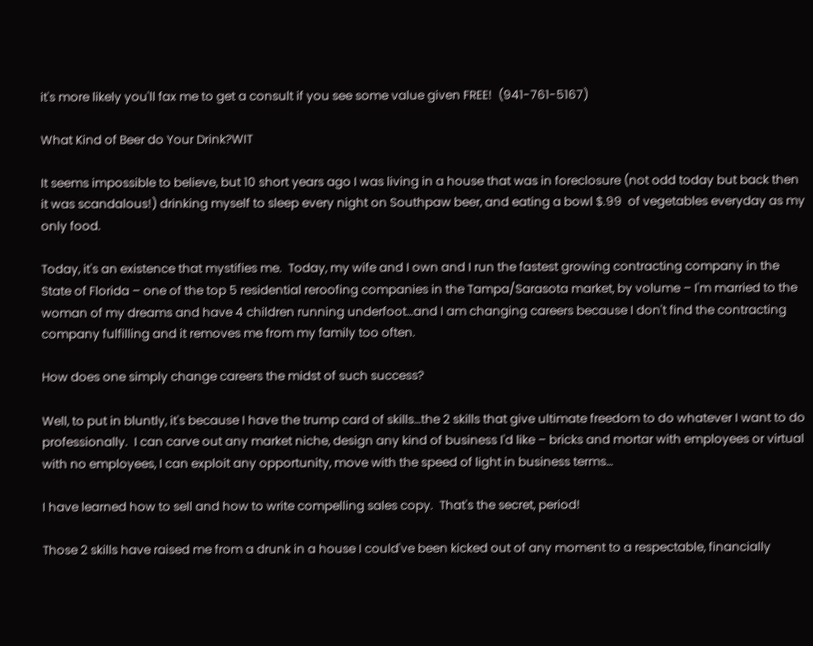it's more likely you'll fax me to get a consult if you see some value given FREE!  (941-761-5167)

What Kind of Beer do Your Drink?WIT

It seems impossible to believe, but 10 short years ago I was living in a house that was in foreclosure (not odd today but back then it was scandalous!) drinking myself to sleep every night on Southpaw beer, and eating a bowl $.99  of vegetables everyday as my only food.

Today, it's an existence that mystifies me.  Today, my wife and I own and I run the fastest growing contracting company in the State of Florida – one of the top 5 residential reroofing companies in the Tampa/Sarasota market, by volume – I'm married to the woman of my dreams and have 4 children running underfoot…and I am changing careers because I don't find the contracting company fulfilling and it removes me from my family too often.

How does one simply change careers the midst of such success?

Well, to put in bluntly, it's because I have the trump card of skills…the 2 skills that give ultimate freedom to do whatever I want to do professionally.  I can carve out any market niche, design any kind of business I'd like – bricks and mortar with employees or virtual with no employees, I can exploit any opportunity, move with the speed of light in business terms…

I have learned how to sell and how to write compelling sales copy.  That's the secret, period!

Those 2 skills have raised me from a drunk in a house I could've been kicked out of any moment to a respectable, financially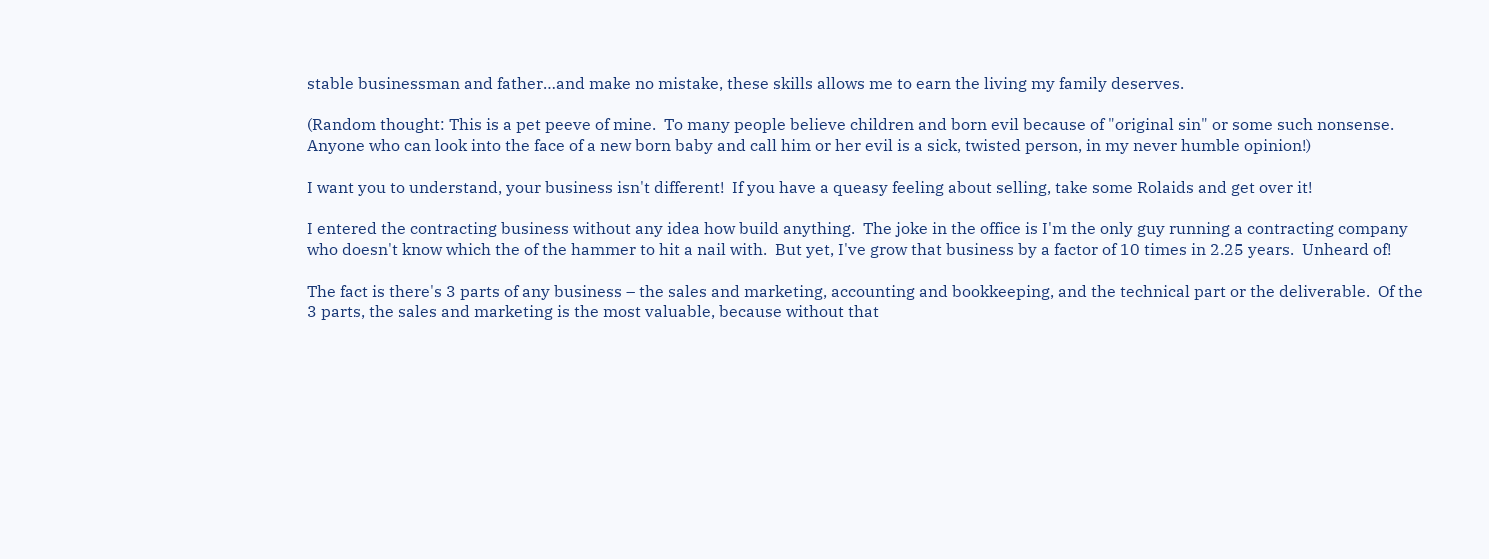stable businessman and father…and make no mistake, these skills allows me to earn the living my family deserves.

(Random thought: This is a pet peeve of mine.  To many people believe children and born evil because of "original sin" or some such nonsense.  Anyone who can look into the face of a new born baby and call him or her evil is a sick, twisted person, in my never humble opinion!)

I want you to understand, your business isn't different!  If you have a queasy feeling about selling, take some Rolaids and get over it!

I entered the contracting business without any idea how build anything.  The joke in the office is I'm the only guy running a contracting company who doesn't know which the of the hammer to hit a nail with.  But yet, I've grow that business by a factor of 10 times in 2.25 years.  Unheard of!

The fact is there's 3 parts of any business – the sales and marketing, accounting and bookkeeping, and the technical part or the deliverable.  Of the 3 parts, the sales and marketing is the most valuable, because without that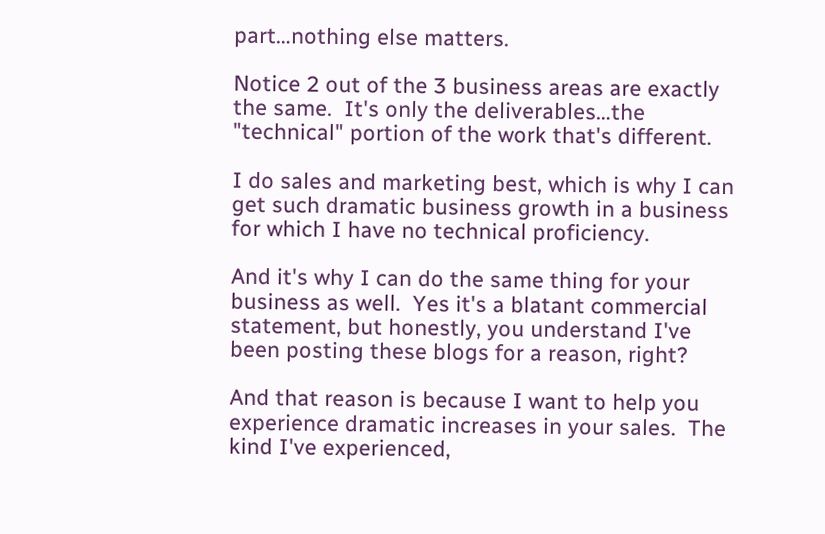part…nothing else matters.

Notice 2 out of the 3 business areas are exactly the same.  It's only the deliverables…the "technical" portion of the work that's different.

I do sales and marketing best, which is why I can get such dramatic business growth in a business for which I have no technical proficiency.

And it's why I can do the same thing for your business as well.  Yes it's a blatant commercial statement, but honestly, you understand I've been posting these blogs for a reason, right?

And that reason is because I want to help you experience dramatic increases in your sales.  The kind I've experienced,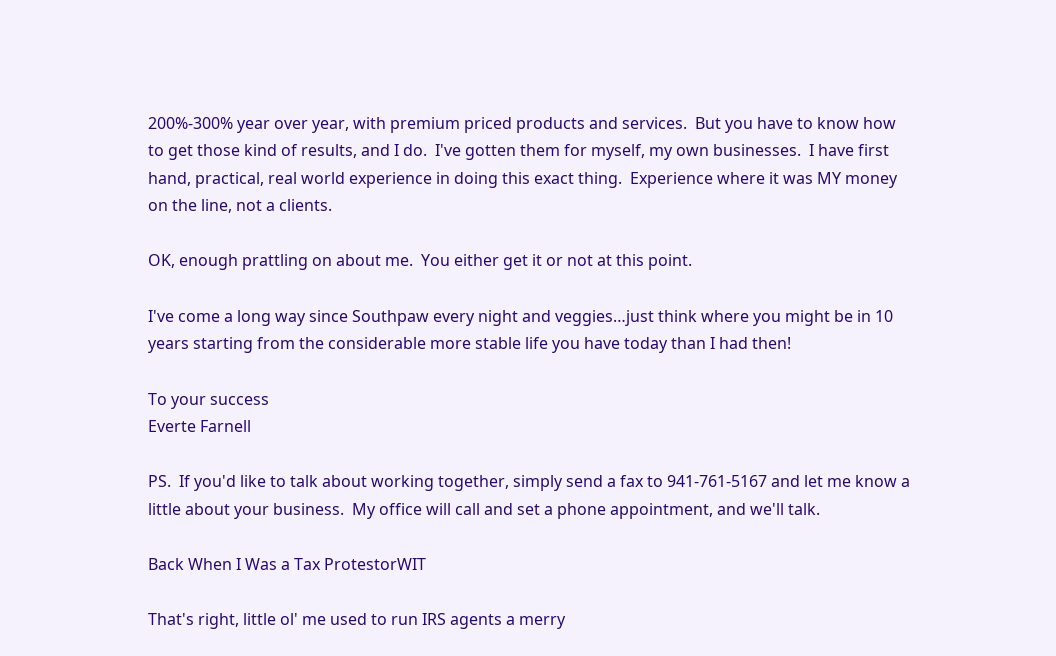200%-300% year over year, with premium priced products and services.  But you have to know how to get those kind of results, and I do.  I've gotten them for myself, my own businesses.  I have first hand, practical, real world experience in doing this exact thing.  Experience where it was MY money on the line, not a clients.

OK, enough prattling on about me.  You either get it or not at this point.

I've come a long way since Southpaw every night and veggies…just think where you might be in 10 years starting from the considerable more stable life you have today than I had then!

To your success
Everte Farnell

PS.  If you'd like to talk about working together, simply send a fax to 941-761-5167 and let me know a little about your business.  My office will call and set a phone appointment, and we'll talk.

Back When I Was a Tax ProtestorWIT

That's right, little ol' me used to run IRS agents a merry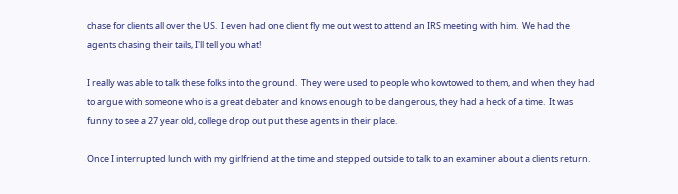chase for clients all over the US.  I even had one client fly me out west to attend an IRS meeting with him.  We had the agents chasing their tails, I'll tell you what!

I really was able to talk these folks into the ground.  They were used to people who kowtowed to them, and when they had to argue with someone who is a great debater and knows enough to be dangerous, they had a heck of a time.  It was funny to see a 27 year old, college drop out put these agents in their place.

Once I interrupted lunch with my girlfriend at the time and stepped outside to talk to an examiner about a clients return.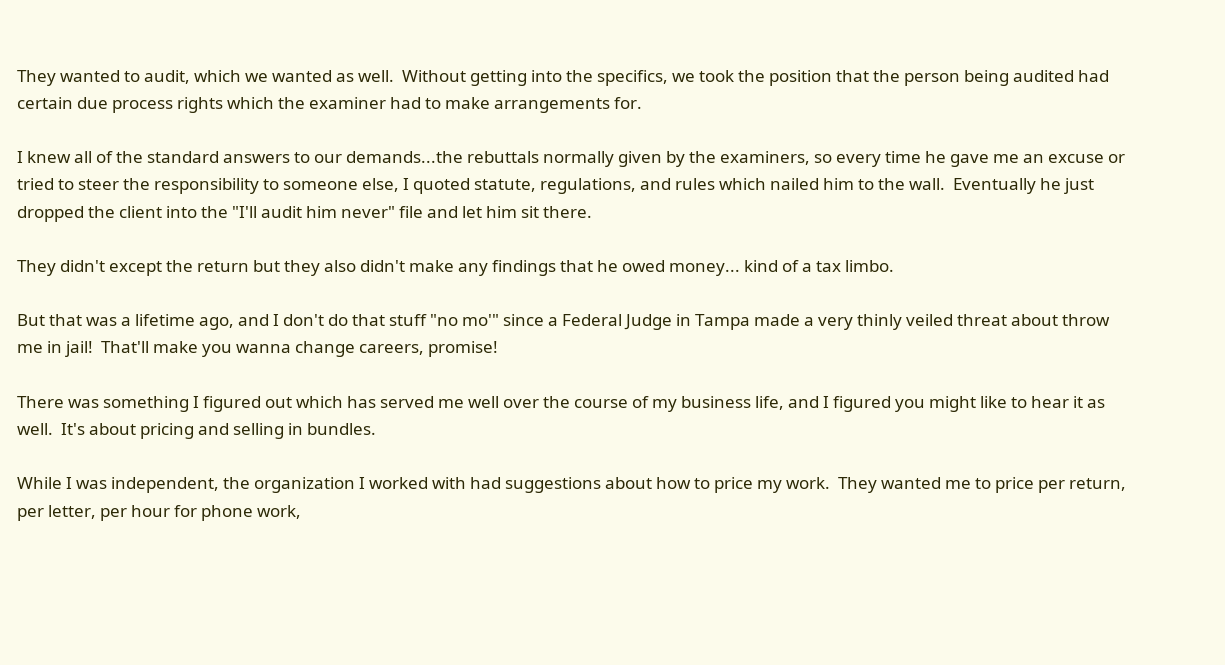They wanted to audit, which we wanted as well.  Without getting into the specifics, we took the position that the person being audited had certain due process rights which the examiner had to make arrangements for.

I knew all of the standard answers to our demands...the rebuttals normally given by the examiners, so every time he gave me an excuse or tried to steer the responsibility to someone else, I quoted statute, regulations, and rules which nailed him to the wall.  Eventually he just dropped the client into the "I'll audit him never" file and let him sit there.

They didn't except the return but they also didn't make any findings that he owed money... kind of a tax limbo.

But that was a lifetime ago, and I don't do that stuff "no mo'" since a Federal Judge in Tampa made a very thinly veiled threat about throw me in jail!  That'll make you wanna change careers, promise!

There was something I figured out which has served me well over the course of my business life, and I figured you might like to hear it as well.  It's about pricing and selling in bundles.

While I was independent, the organization I worked with had suggestions about how to price my work.  They wanted me to price per return, per letter, per hour for phone work,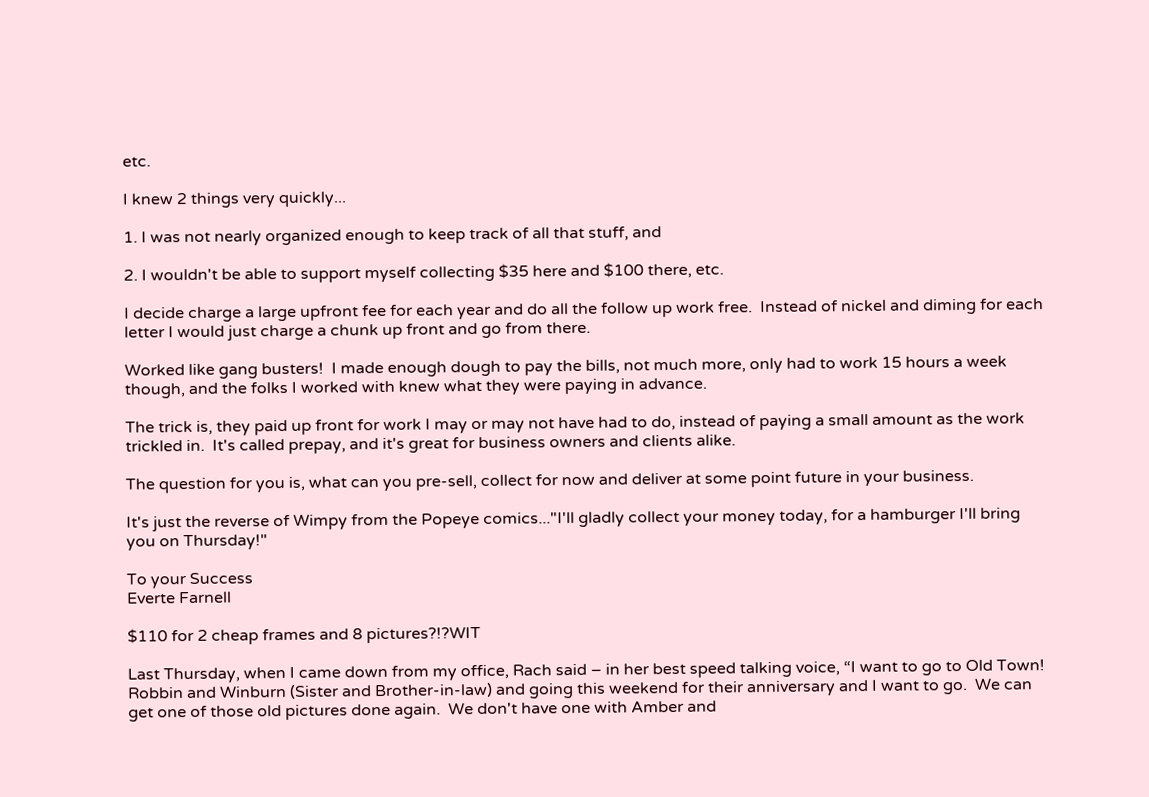etc.

I knew 2 things very quickly...

1. I was not nearly organized enough to keep track of all that stuff, and

2. I wouldn't be able to support myself collecting $35 here and $100 there, etc.

I decide charge a large upfront fee for each year and do all the follow up work free.  Instead of nickel and diming for each letter I would just charge a chunk up front and go from there.

Worked like gang busters!  I made enough dough to pay the bills, not much more, only had to work 15 hours a week though, and the folks I worked with knew what they were paying in advance.

The trick is, they paid up front for work I may or may not have had to do, instead of paying a small amount as the work trickled in.  It's called prepay, and it's great for business owners and clients alike.

The question for you is, what can you pre-sell, collect for now and deliver at some point future in your business.

It's just the reverse of Wimpy from the Popeye comics..."I'll gladly collect your money today, for a hamburger I'll bring you on Thursday!"

To your Success
Everte Farnell

$110 for 2 cheap frames and 8 pictures?!?WIT

Last Thursday, when I came down from my office, Rach said – in her best speed talking voice, “I want to go to Old Town!  Robbin and Winburn (Sister and Brother-in-law) and going this weekend for their anniversary and I want to go.  We can get one of those old pictures done again.  We don't have one with Amber and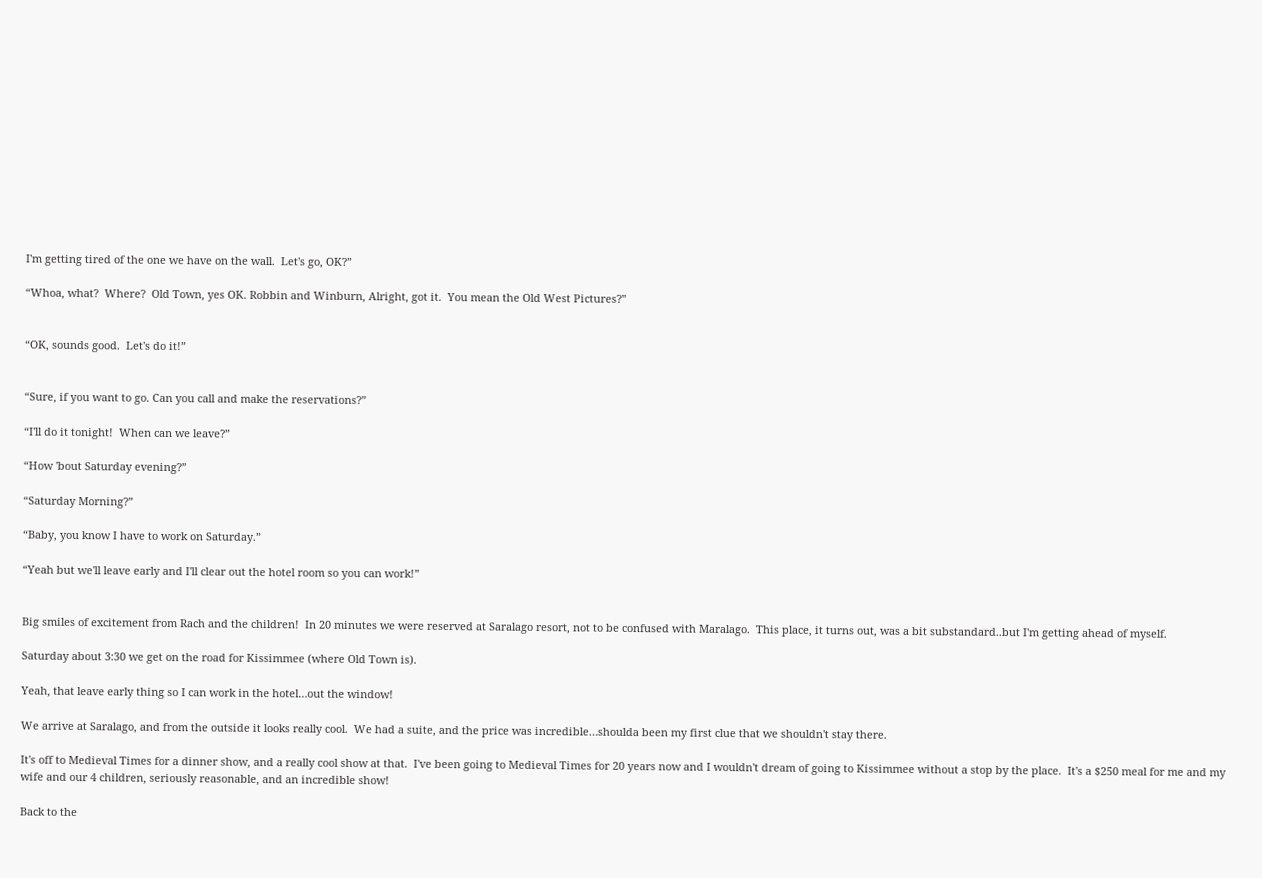I'm getting tired of the one we have on the wall.  Let's go, OK?”

“Whoa, what?  Where?  Old Town, yes OK. Robbin and Winburn, Alright, got it.  You mean the Old West Pictures?”


“OK, sounds good.  Let's do it!”


“Sure, if you want to go. Can you call and make the reservations?”

“I'll do it tonight!  When can we leave?”

“How 'bout Saturday evening?”

“Saturday Morning?”

“Baby, you know I have to work on Saturday.”

“Yeah but we'll leave early and I'll clear out the hotel room so you can work!”


Big smiles of excitement from Rach and the children!  In 20 minutes we were reserved at Saralago resort, not to be confused with Maralago.  This place, it turns out, was a bit substandard..but I'm getting ahead of myself.

Saturday about 3:30 we get on the road for Kissimmee (where Old Town is).

Yeah, that leave early thing so I can work in the hotel…out the window!

We arrive at Saralago, and from the outside it looks really cool.  We had a suite, and the price was incredible…shoulda been my first clue that we shouldn't stay there.

It's off to Medieval Times for a dinner show, and a really cool show at that.  I've been going to Medieval Times for 20 years now and I wouldn't dream of going to Kissimmee without a stop by the place.  It's a $250 meal for me and my wife and our 4 children, seriously reasonable, and an incredible show!

Back to the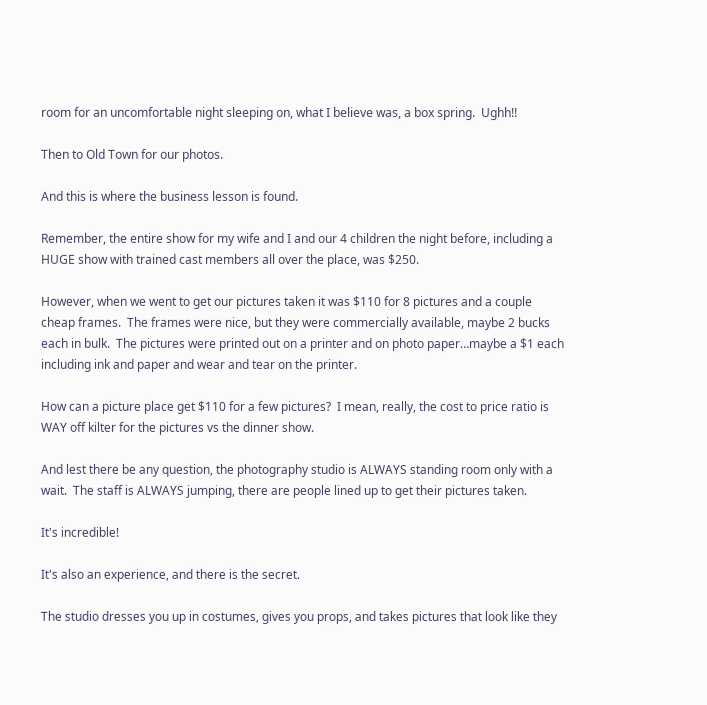room for an uncomfortable night sleeping on, what I believe was, a box spring.  Ughh!!

Then to Old Town for our photos.

And this is where the business lesson is found.

Remember, the entire show for my wife and I and our 4 children the night before, including a HUGE show with trained cast members all over the place, was $250.

However, when we went to get our pictures taken it was $110 for 8 pictures and a couple cheap frames.  The frames were nice, but they were commercially available, maybe 2 bucks each in bulk.  The pictures were printed out on a printer and on photo paper…maybe a $1 each including ink and paper and wear and tear on the printer.

How can a picture place get $110 for a few pictures?  I mean, really, the cost to price ratio is WAY off kilter for the pictures vs the dinner show.

And lest there be any question, the photography studio is ALWAYS standing room only with a wait.  The staff is ALWAYS jumping, there are people lined up to get their pictures taken.

It's incredible!

It's also an experience, and there is the secret.

The studio dresses you up in costumes, gives you props, and takes pictures that look like they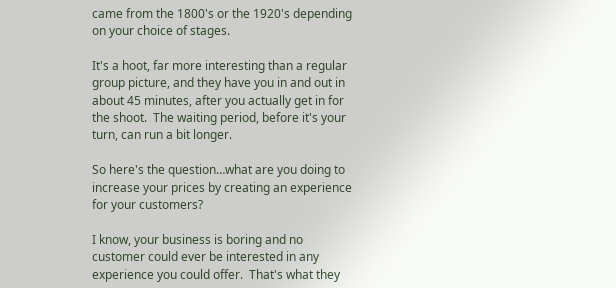came from the 1800's or the 1920's depending on your choice of stages.

It's a hoot, far more interesting than a regular group picture, and they have you in and out in about 45 minutes, after you actually get in for the shoot.  The waiting period, before it's your turn, can run a bit longer.

So here's the question…what are you doing to increase your prices by creating an experience for your customers?

I know, your business is boring and no customer could ever be interested in any experience you could offer.  That's what they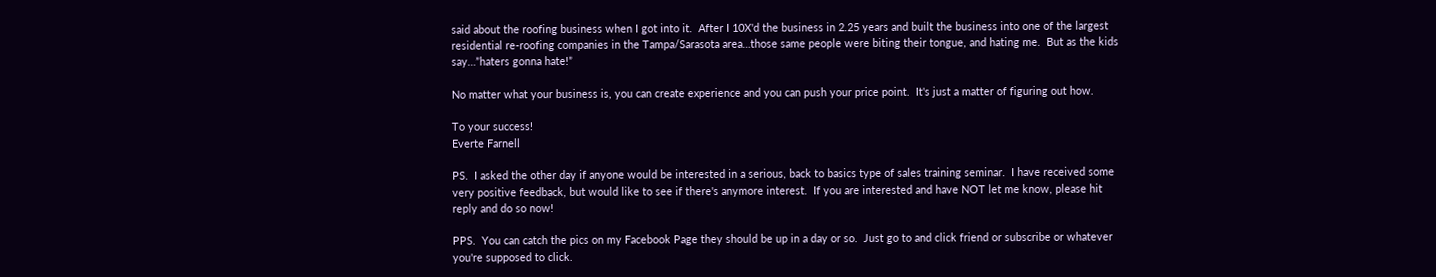said about the roofing business when I got into it.  After I 10X'd the business in 2.25 years and built the business into one of the largest residential re-roofing companies in the Tampa/Sarasota area…those same people were biting their tongue, and hating me.  But as the kids say…”haters gonna hate!”

No matter what your business is, you can create experience and you can push your price point.  It's just a matter of figuring out how.

To your success!
Everte Farnell

PS.  I asked the other day if anyone would be interested in a serious, back to basics type of sales training seminar.  I have received some very positive feedback, but would like to see if there's anymore interest.  If you are interested and have NOT let me know, please hit reply and do so now!

PPS.  You can catch the pics on my Facebook Page they should be up in a day or so.  Just go to and click friend or subscribe or whatever you're supposed to click.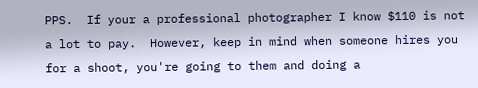PPS.  If your a professional photographer I know $110 is not a lot to pay.  However, keep in mind when someone hires you for a shoot, you're going to them and doing a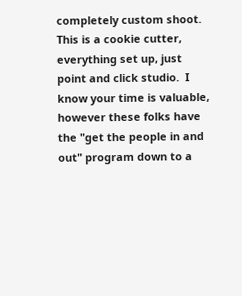completely custom shoot.  This is a cookie cutter, everything set up, just point and click studio.  I know your time is valuable, however these folks have the "get the people in and out" program down to a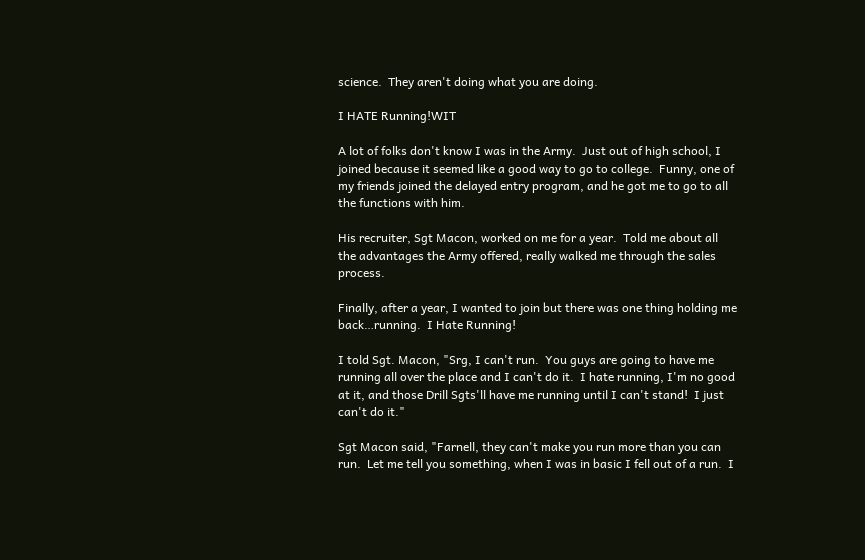science.  They aren't doing what you are doing.

I HATE Running!WIT

A lot of folks don't know I was in the Army.  Just out of high school, I joined because it seemed like a good way to go to college.  Funny, one of my friends joined the delayed entry program, and he got me to go to all the functions with him.

His recruiter, Sgt Macon, worked on me for a year.  Told me about all the advantages the Army offered, really walked me through the sales process.

Finally, after a year, I wanted to join but there was one thing holding me back…running.  I Hate Running!

I told Sgt. Macon, "Srg, I can't run.  You guys are going to have me running all over the place and I can't do it.  I hate running, I'm no good at it, and those Drill Sgts'll have me running until I can't stand!  I just can't do it."

Sgt Macon said, "Farnell, they can't make you run more than you can run.  Let me tell you something, when I was in basic I fell out of a run.  I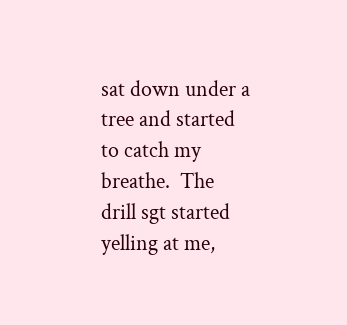sat down under a tree and started to catch my breathe.  The drill sgt started yelling at me,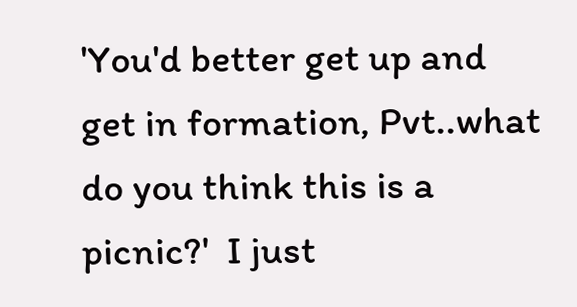'You'd better get up and get in formation, Pvt..what do you think this is a picnic?'  I just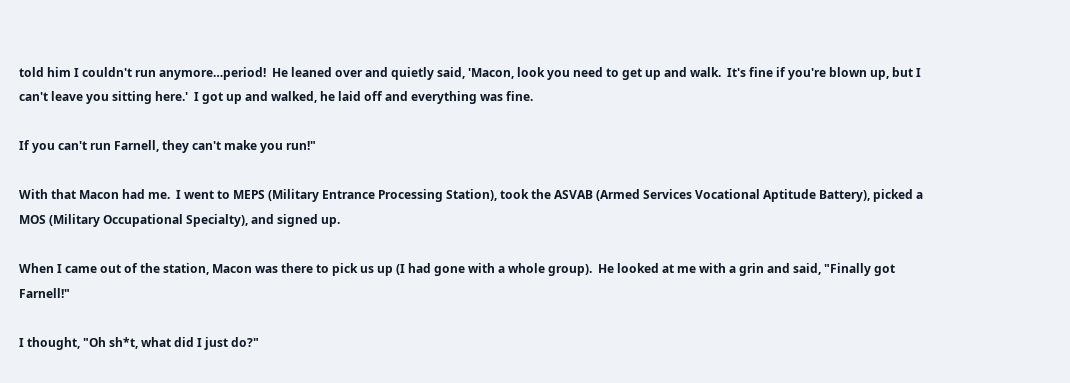told him I couldn't run anymore…period!  He leaned over and quietly said, 'Macon, look you need to get up and walk.  It's fine if you're blown up, but I can't leave you sitting here.'  I got up and walked, he laid off and everything was fine.

If you can't run Farnell, they can't make you run!"

With that Macon had me.  I went to MEPS (Military Entrance Processing Station), took the ASVAB (Armed Services Vocational Aptitude Battery), picked a MOS (Military Occupational Specialty), and signed up.

When I came out of the station, Macon was there to pick us up (I had gone with a whole group).  He looked at me with a grin and said, "Finally got Farnell!"

I thought, "Oh sh*t, what did I just do?"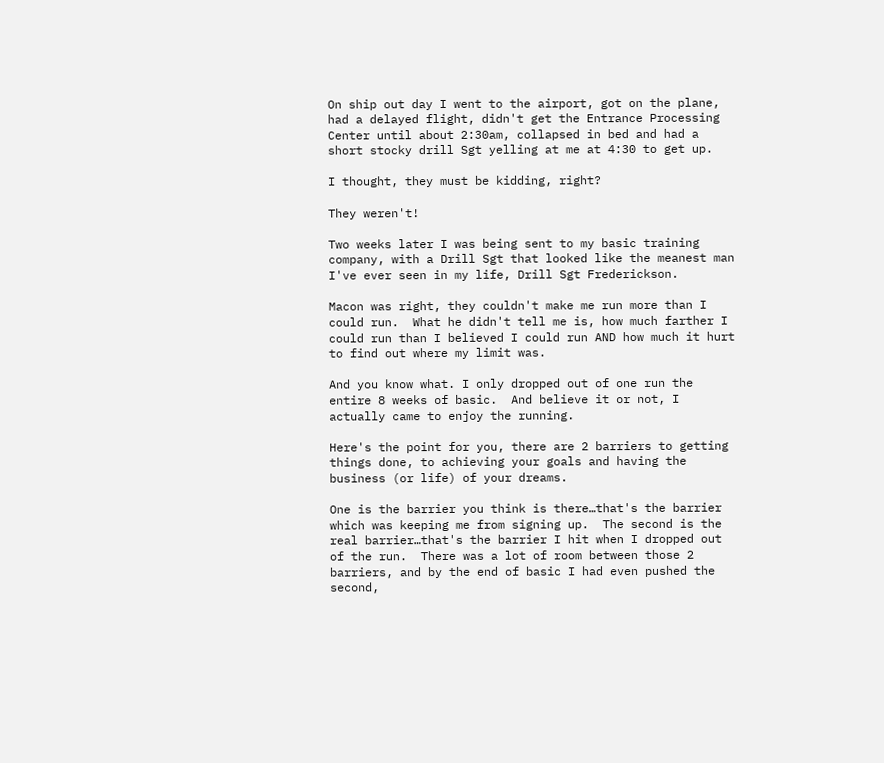On ship out day I went to the airport, got on the plane, had a delayed flight, didn't get the Entrance Processing Center until about 2:30am, collapsed in bed and had a short stocky drill Sgt yelling at me at 4:30 to get up.

I thought, they must be kidding, right?

They weren't!

Two weeks later I was being sent to my basic training company, with a Drill Sgt that looked like the meanest man I've ever seen in my life, Drill Sgt Frederickson.

Macon was right, they couldn't make me run more than I could run.  What he didn't tell me is, how much farther I could run than I believed I could run AND how much it hurt to find out where my limit was.

And you know what. I only dropped out of one run the entire 8 weeks of basic.  And believe it or not, I actually came to enjoy the running.

Here's the point for you, there are 2 barriers to getting things done, to achieving your goals and having the business (or life) of your dreams.

One is the barrier you think is there…that's the barrier which was keeping me from signing up.  The second is the real barrier…that's the barrier I hit when I dropped out of the run.  There was a lot of room between those 2 barriers, and by the end of basic I had even pushed the second,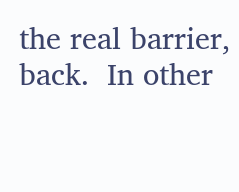the real barrier, back.  In other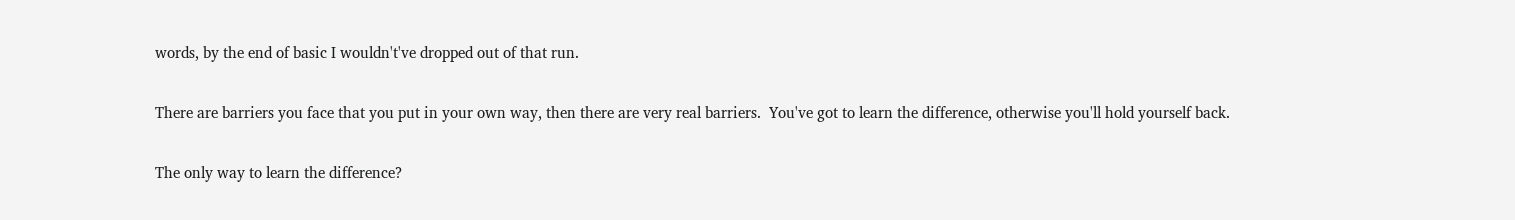words, by the end of basic I wouldn't've dropped out of that run.

There are barriers you face that you put in your own way, then there are very real barriers.  You've got to learn the difference, otherwise you'll hold yourself back.

The only way to learn the difference?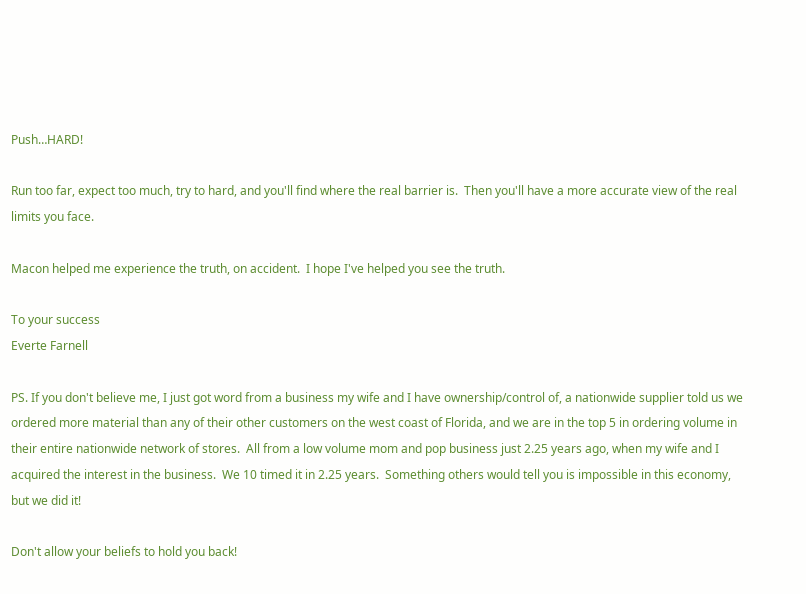Push…HARD!

Run too far, expect too much, try to hard, and you'll find where the real barrier is.  Then you'll have a more accurate view of the real limits you face.

Macon helped me experience the truth, on accident.  I hope I've helped you see the truth.

To your success
Everte Farnell

PS. If you don't believe me, I just got word from a business my wife and I have ownership/control of, a nationwide supplier told us we ordered more material than any of their other customers on the west coast of Florida, and we are in the top 5 in ordering volume in their entire nationwide network of stores.  All from a low volume mom and pop business just 2.25 years ago, when my wife and I acquired the interest in the business.  We 10 timed it in 2.25 years.  Something others would tell you is impossible in this economy, but we did it!

Don't allow your beliefs to hold you back!